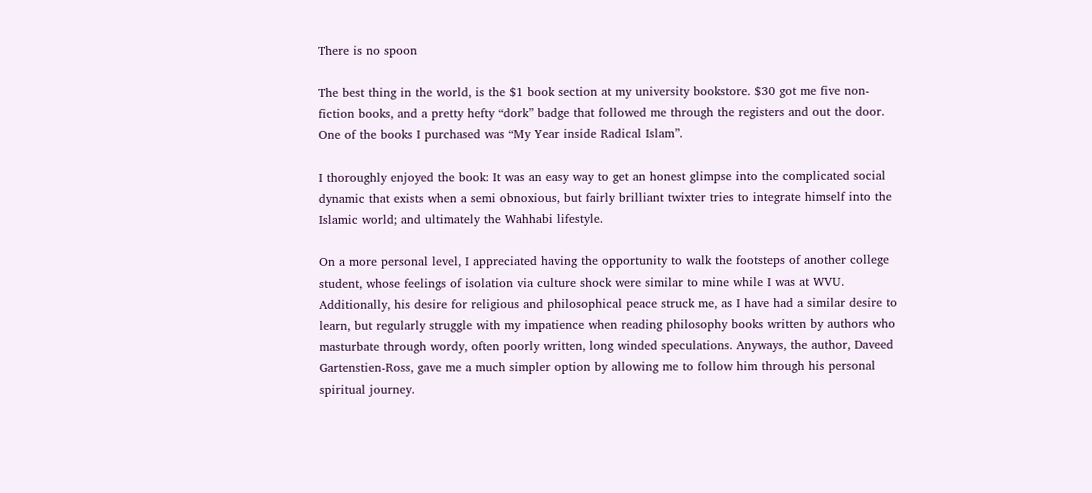There is no spoon

The best thing in the world, is the $1 book section at my university bookstore. $30 got me five non-fiction books, and a pretty hefty “dork” badge that followed me through the registers and out the door. One of the books I purchased was “My Year inside Radical Islam”.

I thoroughly enjoyed the book: It was an easy way to get an honest glimpse into the complicated social dynamic that exists when a semi obnoxious, but fairly brilliant twixter tries to integrate himself into the Islamic world; and ultimately the Wahhabi lifestyle.

On a more personal level, I appreciated having the opportunity to walk the footsteps of another college student, whose feelings of isolation via culture shock were similar to mine while I was at WVU. Additionally, his desire for religious and philosophical peace struck me, as I have had a similar desire to learn, but regularly struggle with my impatience when reading philosophy books written by authors who masturbate through wordy, often poorly written, long winded speculations. Anyways, the author, Daveed Gartenstien-Ross, gave me a much simpler option by allowing me to follow him through his personal spiritual journey.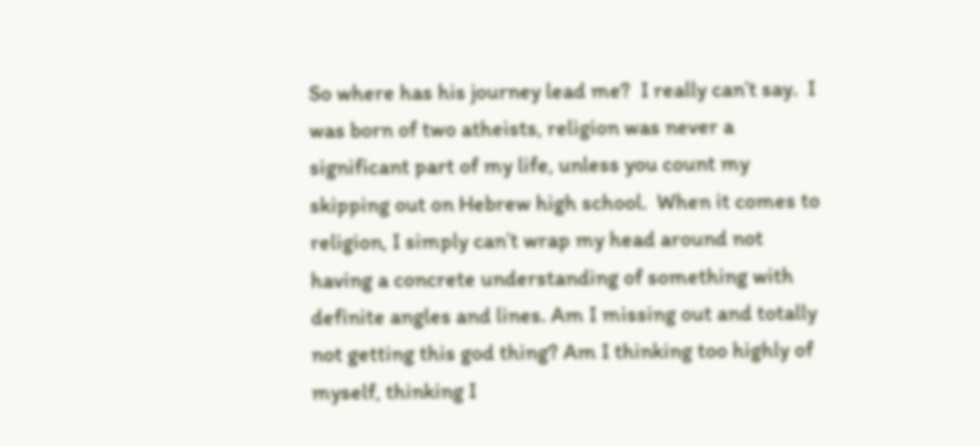So where has his journey lead me?  I really can’t say.  I was born of two atheists, religion was never a significant part of my life, unless you count my skipping out on Hebrew high school.  When it comes to religion, I simply can’t wrap my head around not having a concrete understanding of something with definite angles and lines. Am I missing out and totally not getting this god thing? Am I thinking too highly of myself, thinking I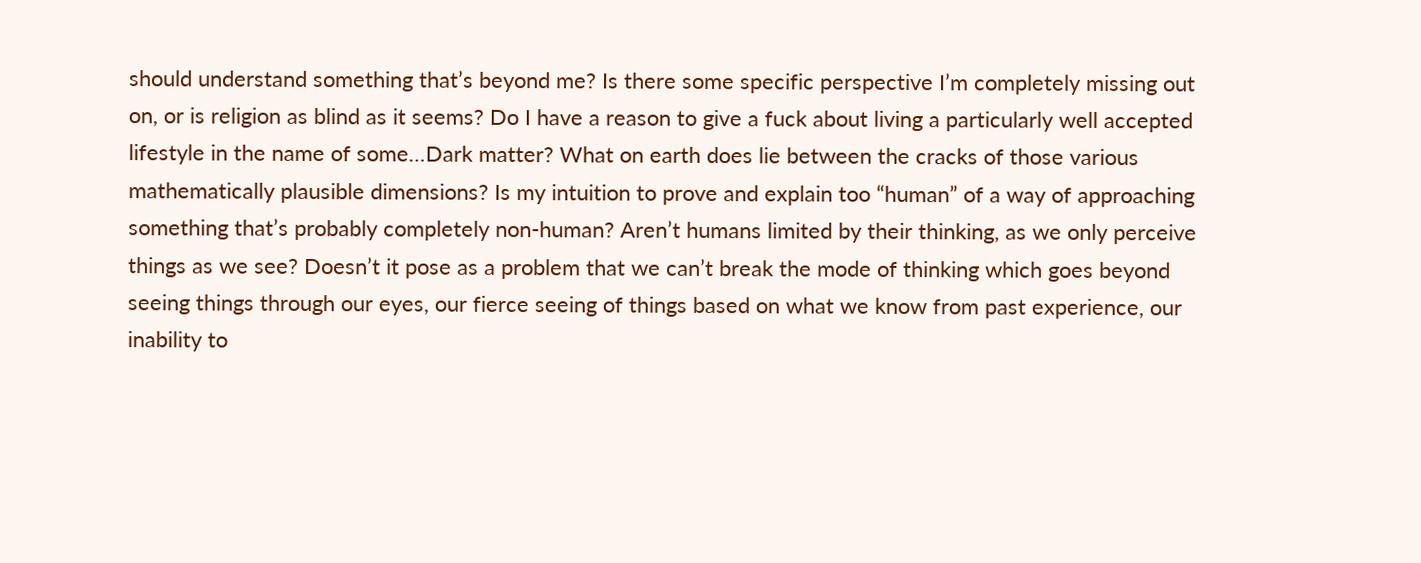should understand something that’s beyond me? Is there some specific perspective I’m completely missing out on, or is religion as blind as it seems? Do I have a reason to give a fuck about living a particularly well accepted lifestyle in the name of some…Dark matter? What on earth does lie between the cracks of those various mathematically plausible dimensions? Is my intuition to prove and explain too “human” of a way of approaching something that’s probably completely non-human? Aren’t humans limited by their thinking, as we only perceive things as we see? Doesn’t it pose as a problem that we can’t break the mode of thinking which goes beyond seeing things through our eyes, our fierce seeing of things based on what we know from past experience, our inability to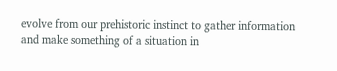evolve from our prehistoric instinct to gather information and make something of a situation in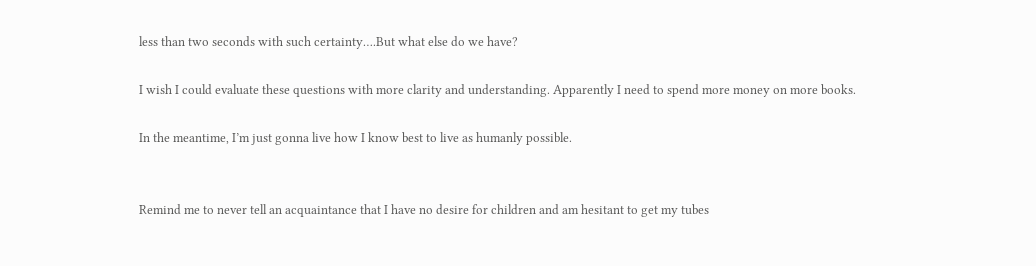less than two seconds with such certainty….But what else do we have?

I wish I could evaluate these questions with more clarity and understanding. Apparently I need to spend more money on more books.

In the meantime, I’m just gonna live how I know best to live as humanly possible.


Remind me to never tell an acquaintance that I have no desire for children and am hesitant to get my tubes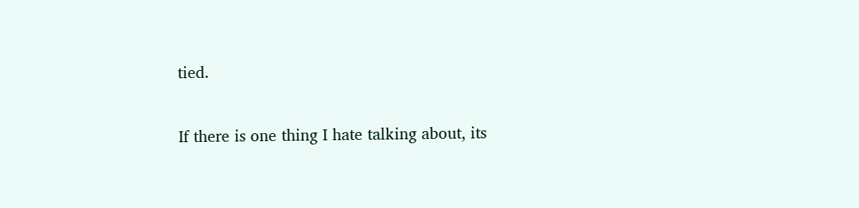tied.

If there is one thing I hate talking about, its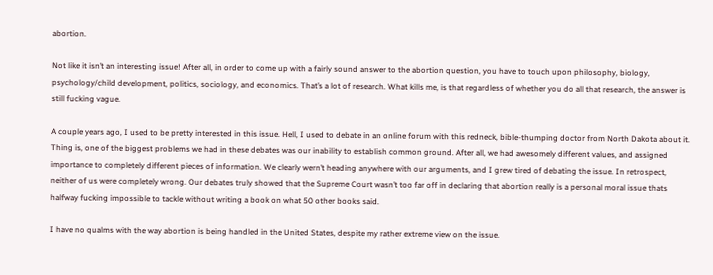abortion.

Not like it isn’t an interesting issue! After all, in order to come up with a fairly sound answer to the abortion question, you have to touch upon philosophy, biology, psychology/child development, politics, sociology, and economics. That’s a lot of research. What kills me, is that regardless of whether you do all that research, the answer is still fucking vague.

A couple years ago, I used to be pretty interested in this issue. Hell, I used to debate in an online forum with this redneck, bible-thumping doctor from North Dakota about it. Thing is, one of the biggest problems we had in these debates was our inability to establish common ground. After all, we had awesomely different values, and assigned importance to completely different pieces of information. We clearly wern’t heading anywhere with our arguments, and I grew tired of debating the issue. In retrospect, neither of us were completely wrong. Our debates truly showed that the Supreme Court wasn’t too far off in declaring that abortion really is a personal moral issue thats halfway fucking impossible to tackle without writing a book on what 50 other books said.

I have no qualms with the way abortion is being handled in the United States, despite my rather extreme view on the issue.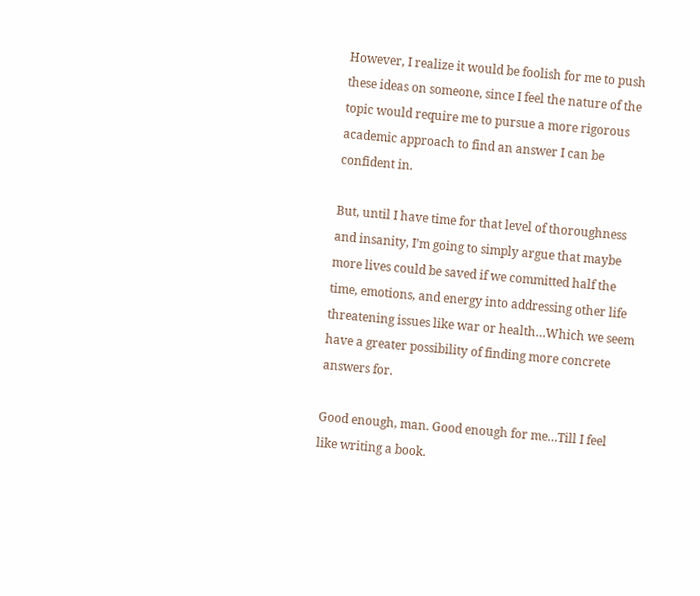However, I realize it would be foolish for me to push these ideas on someone, since I feel the nature of the topic would require me to pursue a more rigorous academic approach to find an answer I can be confident in.

But, until I have time for that level of thoroughness and insanity, I’m going to simply argue that maybe more lives could be saved if we committed half the time, emotions, and energy into addressing other life threatening issues like war or health…Which we seem have a greater possibility of finding more concrete answers for.

Good enough, man. Good enough for me…Till I feel like writing a book.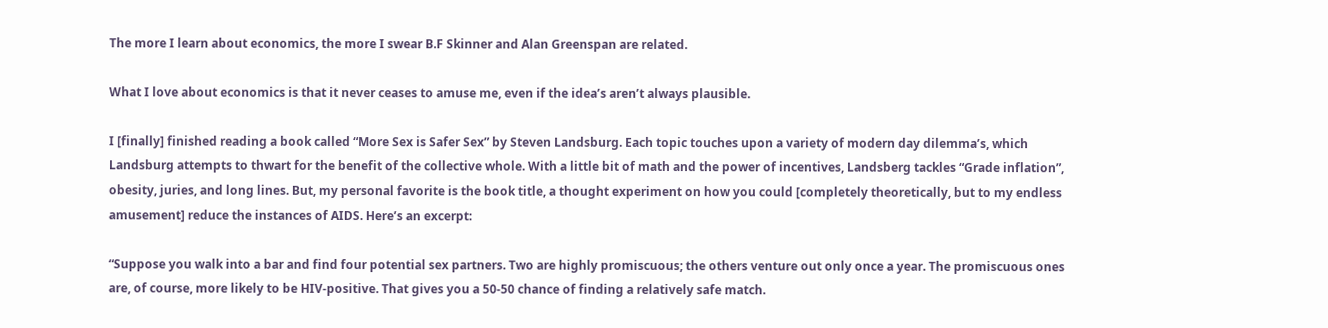The more I learn about economics, the more I swear B.F Skinner and Alan Greenspan are related.

What I love about economics is that it never ceases to amuse me, even if the idea’s aren’t always plausible.

I [finally] finished reading a book called “More Sex is Safer Sex” by Steven Landsburg. Each topic touches upon a variety of modern day dilemma’s, which Landsburg attempts to thwart for the benefit of the collective whole. With a little bit of math and the power of incentives, Landsberg tackles “Grade inflation”, obesity, juries, and long lines. But, my personal favorite is the book title, a thought experiment on how you could [completely theoretically, but to my endless amusement] reduce the instances of AIDS. Here’s an excerpt:

“Suppose you walk into a bar and find four potential sex partners. Two are highly promiscuous; the others venture out only once a year. The promiscuous ones are, of course, more likely to be HIV-positive. That gives you a 50-50 chance of finding a relatively safe match.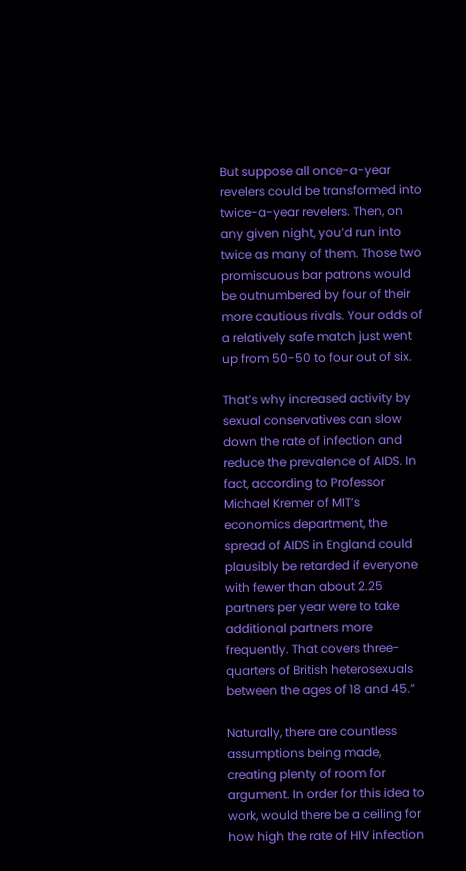But suppose all once-a-year revelers could be transformed into twice-a-year revelers. Then, on any given night, you’d run into twice as many of them. Those two promiscuous bar patrons would be outnumbered by four of their more cautious rivals. Your odds of a relatively safe match just went up from 50-50 to four out of six.

That’s why increased activity by sexual conservatives can slow down the rate of infection and reduce the prevalence of AIDS. In fact, according to Professor Michael Kremer of MIT’s economics department, the spread of AIDS in England could plausibly be retarded if everyone with fewer than about 2.25 partners per year were to take additional partners more frequently. That covers three-quarters of British heterosexuals between the ages of 18 and 45.”

Naturally, there are countless assumptions being made, creating plenty of room for argument. In order for this idea to work, would there be a ceiling for how high the rate of HIV infection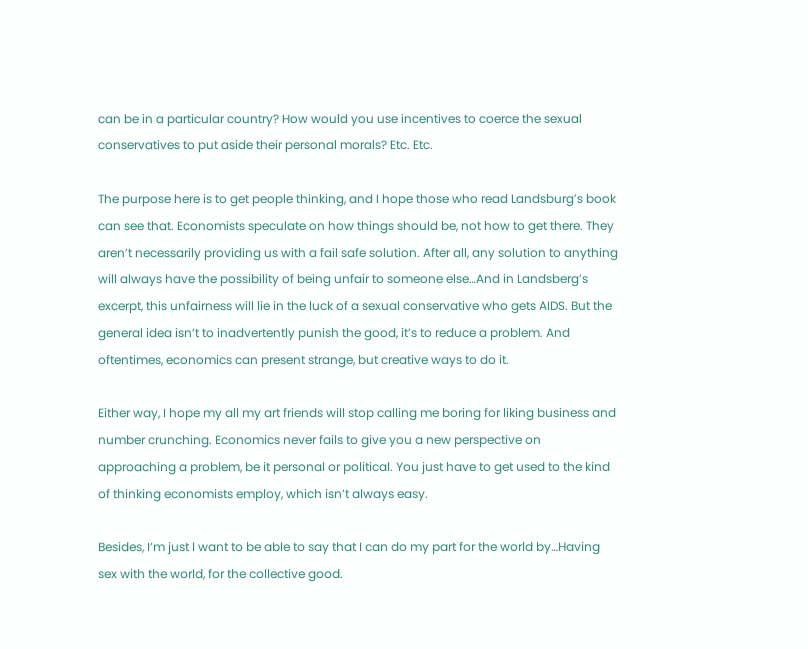can be in a particular country? How would you use incentives to coerce the sexual conservatives to put aside their personal morals? Etc. Etc.

The purpose here is to get people thinking, and I hope those who read Landsburg’s book can see that. Economists speculate on how things should be, not how to get there. They aren’t necessarily providing us with a fail safe solution. After all, any solution to anything will always have the possibility of being unfair to someone else…And in Landsberg’s excerpt, this unfairness will lie in the luck of a sexual conservative who gets AIDS. But the general idea isn’t to inadvertently punish the good, it’s to reduce a problem. And oftentimes, economics can present strange, but creative ways to do it.

Either way, I hope my all my art friends will stop calling me boring for liking business and number crunching. Economics never fails to give you a new perspective on approaching a problem, be it personal or political. You just have to get used to the kind of thinking economists employ, which isn’t always easy.

Besides, I’m just l want to be able to say that I can do my part for the world by…Having sex with the world, for the collective good.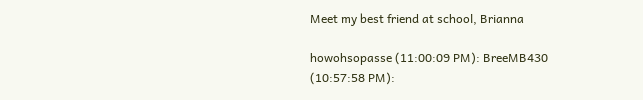Meet my best friend at school, Brianna

howohsopasse (11:00:09 PM): BreeMB430 (10:57:58 PM):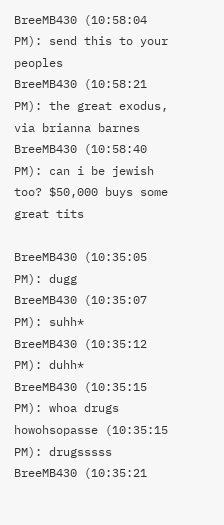BreeMB430 (10:58:04 PM): send this to your peoples
BreeMB430 (10:58:21 PM): the great exodus, via brianna barnes
BreeMB430 (10:58:40 PM): can i be jewish too? $50,000 buys some great tits

BreeMB430 (10:35:05 PM): dugg
BreeMB430 (10:35:07 PM): suhh*
BreeMB430 (10:35:12 PM): duhh*
BreeMB430 (10:35:15 PM): whoa drugs
howohsopasse (10:35:15 PM): drugsssss
BreeMB430 (10:35:21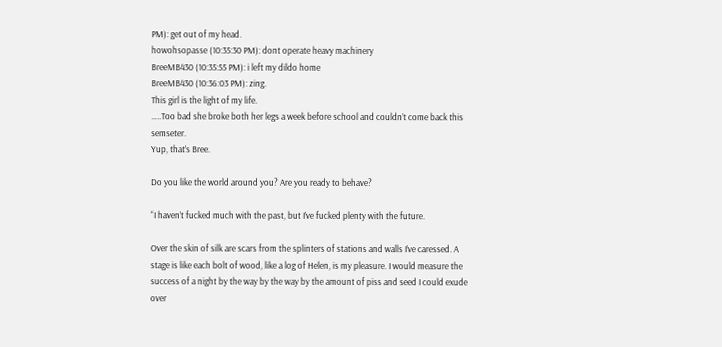PM): get out of my head.
howohsopasse (10:35:30 PM): dont operate heavy machinery
BreeMB430 (10:35:55 PM): i left my dildo home
BreeMB430 (10:36:03 PM): zing.
This girl is the light of my life.
…..Too bad she broke both her legs a week before school and couldn’t come back this semseter.
Yup, that’s Bree.

Do you like the world around you? Are you ready to behave?

“I haven’t fucked much with the past, but I’ve fucked plenty with the future.

Over the skin of silk are scars from the splinters of stations and walls I’ve caressed. A stage is like each bolt of wood, like a log of Helen, is my pleasure. I would measure the success of a night by the way by the way by the amount of piss and seed I could exude over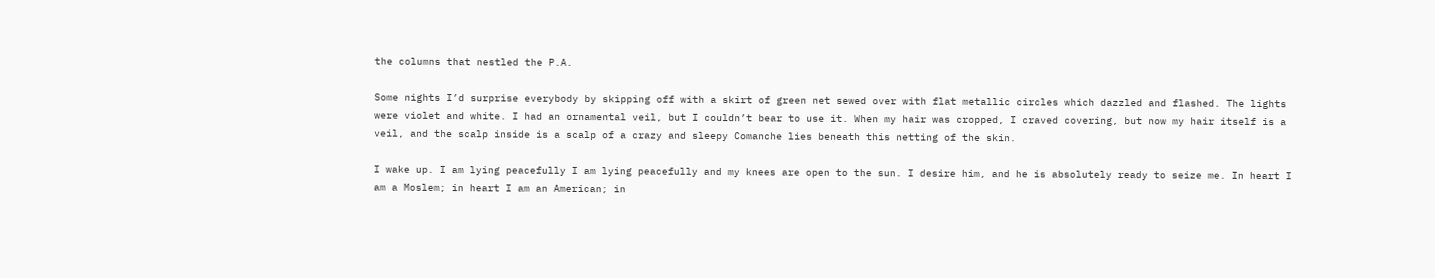the columns that nestled the P.A.

Some nights I’d surprise everybody by skipping off with a skirt of green net sewed over with flat metallic circles which dazzled and flashed. The lights were violet and white. I had an ornamental veil, but I couldn’t bear to use it. When my hair was cropped, I craved covering, but now my hair itself is a veil, and the scalp inside is a scalp of a crazy and sleepy Comanche lies beneath this netting of the skin.

I wake up. I am lying peacefully I am lying peacefully and my knees are open to the sun. I desire him, and he is absolutely ready to seize me. In heart I am a Moslem; in heart I am an American; in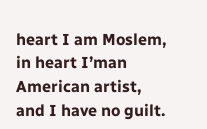heart I am Moslem, in heart I’man American artist, and I have no guilt.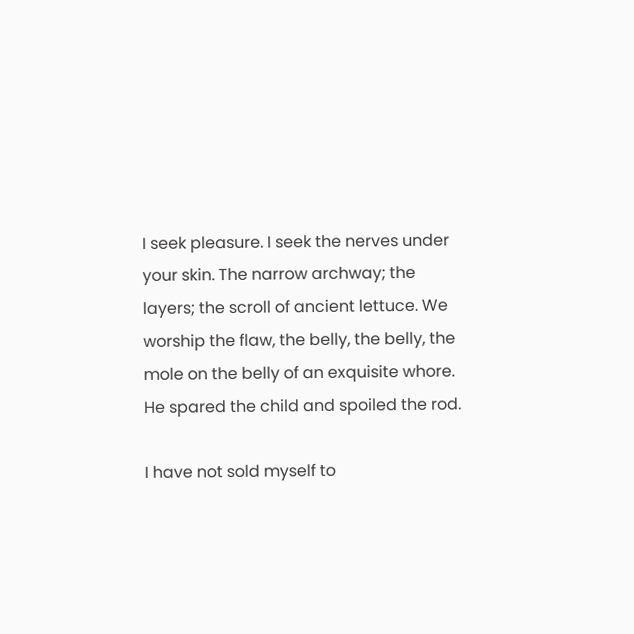I seek pleasure. I seek the nerves under your skin. The narrow archway; the layers; the scroll of ancient lettuce. We worship the flaw, the belly, the belly, the mole on the belly of an exquisite whore. He spared the child and spoiled the rod.

I have not sold myself to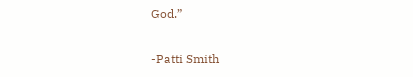God.”

-Patti Smith